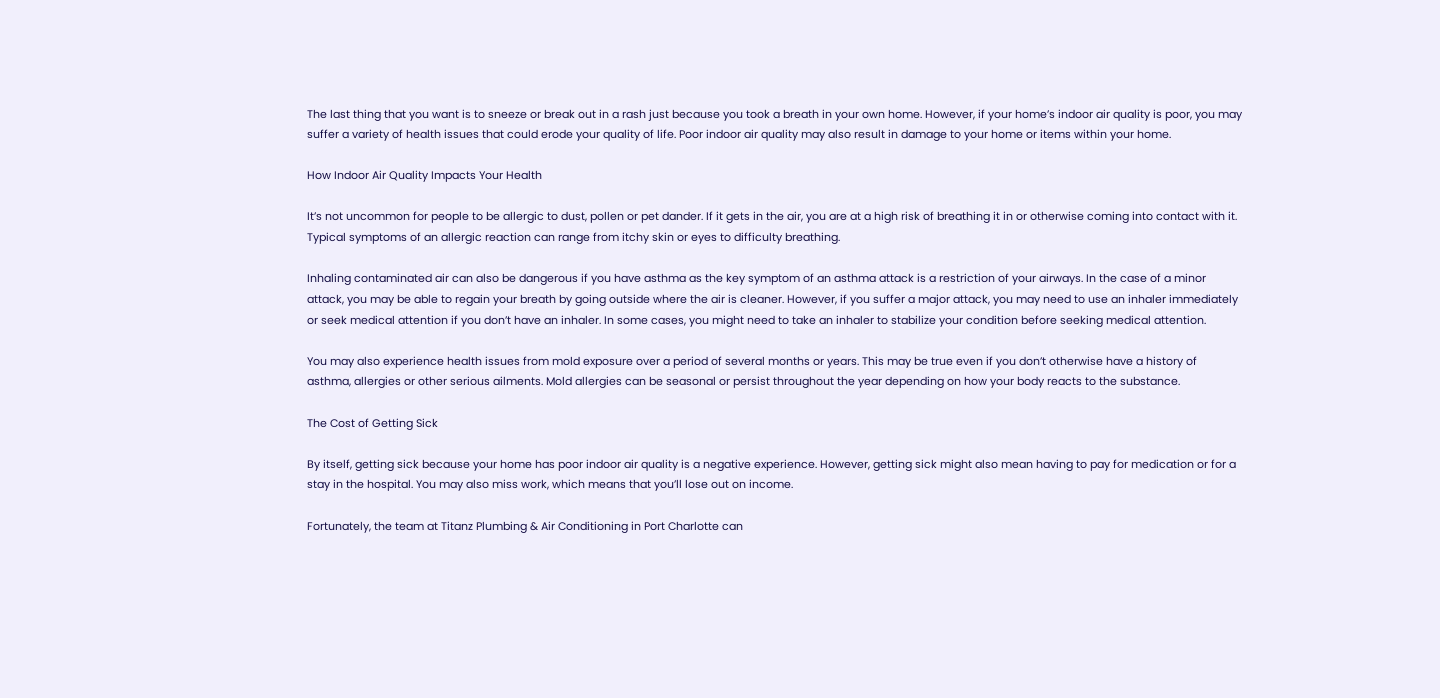The last thing that you want is to sneeze or break out in a rash just because you took a breath in your own home. However, if your home’s indoor air quality is poor, you may suffer a variety of health issues that could erode your quality of life. Poor indoor air quality may also result in damage to your home or items within your home.

How Indoor Air Quality Impacts Your Health

It’s not uncommon for people to be allergic to dust, pollen or pet dander. If it gets in the air, you are at a high risk of breathing it in or otherwise coming into contact with it. Typical symptoms of an allergic reaction can range from itchy skin or eyes to difficulty breathing.

Inhaling contaminated air can also be dangerous if you have asthma as the key symptom of an asthma attack is a restriction of your airways. In the case of a minor attack, you may be able to regain your breath by going outside where the air is cleaner. However, if you suffer a major attack, you may need to use an inhaler immediately or seek medical attention if you don’t have an inhaler. In some cases, you might need to take an inhaler to stabilize your condition before seeking medical attention.

You may also experience health issues from mold exposure over a period of several months or years. This may be true even if you don’t otherwise have a history of asthma, allergies or other serious ailments. Mold allergies can be seasonal or persist throughout the year depending on how your body reacts to the substance.

The Cost of Getting Sick

By itself, getting sick because your home has poor indoor air quality is a negative experience. However, getting sick might also mean having to pay for medication or for a stay in the hospital. You may also miss work, which means that you’ll lose out on income.

Fortunately, the team at Titanz Plumbing & Air Conditioning in Port Charlotte can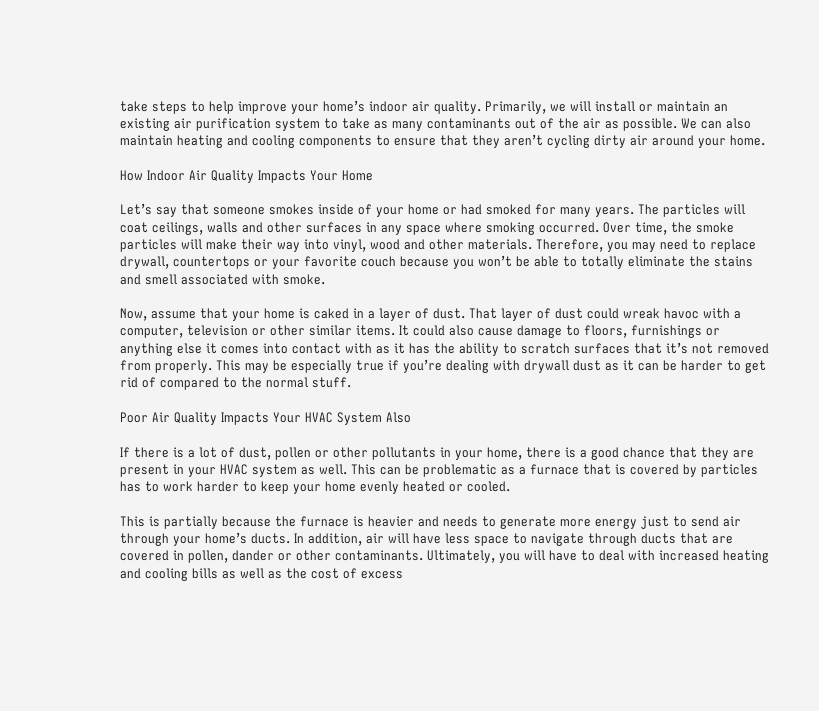take steps to help improve your home’s indoor air quality. Primarily, we will install or maintain an existing air purification system to take as many contaminants out of the air as possible. We can also maintain heating and cooling components to ensure that they aren’t cycling dirty air around your home.

How Indoor Air Quality Impacts Your Home

Let’s say that someone smokes inside of your home or had smoked for many years. The particles will coat ceilings, walls and other surfaces in any space where smoking occurred. Over time, the smoke particles will make their way into vinyl, wood and other materials. Therefore, you may need to replace drywall, countertops or your favorite couch because you won’t be able to totally eliminate the stains and smell associated with smoke.

Now, assume that your home is caked in a layer of dust. That layer of dust could wreak havoc with a computer, television or other similar items. It could also cause damage to floors, furnishings or anything else it comes into contact with as it has the ability to scratch surfaces that it’s not removed from properly. This may be especially true if you’re dealing with drywall dust as it can be harder to get rid of compared to the normal stuff.

Poor Air Quality Impacts Your HVAC System Also

If there is a lot of dust, pollen or other pollutants in your home, there is a good chance that they are present in your HVAC system as well. This can be problematic as a furnace that is covered by particles has to work harder to keep your home evenly heated or cooled.

This is partially because the furnace is heavier and needs to generate more energy just to send air through your home’s ducts. In addition, air will have less space to navigate through ducts that are covered in pollen, dander or other contaminants. Ultimately, you will have to deal with increased heating and cooling bills as well as the cost of excess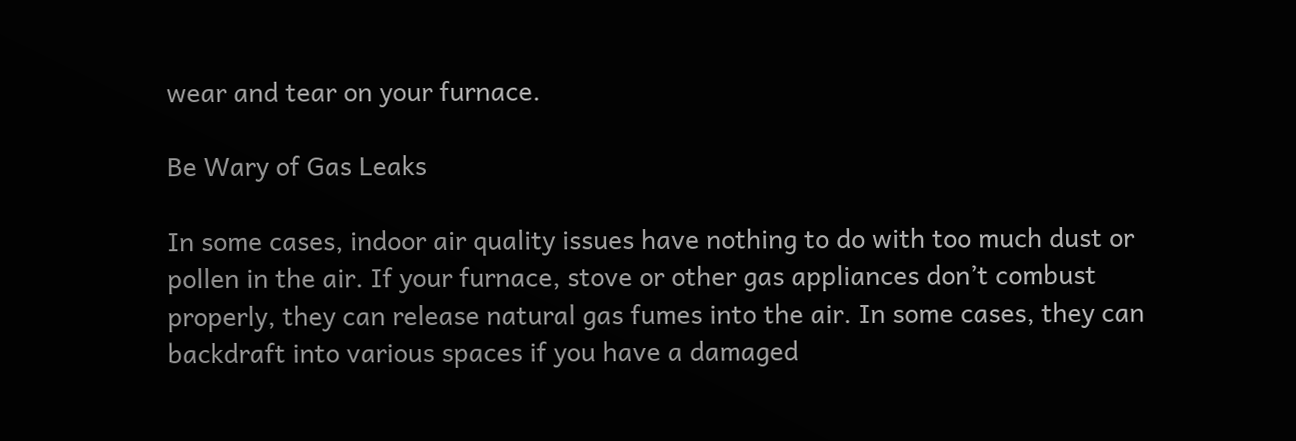wear and tear on your furnace.

Be Wary of Gas Leaks

In some cases, indoor air quality issues have nothing to do with too much dust or pollen in the air. If your furnace, stove or other gas appliances don’t combust properly, they can release natural gas fumes into the air. In some cases, they can backdraft into various spaces if you have a damaged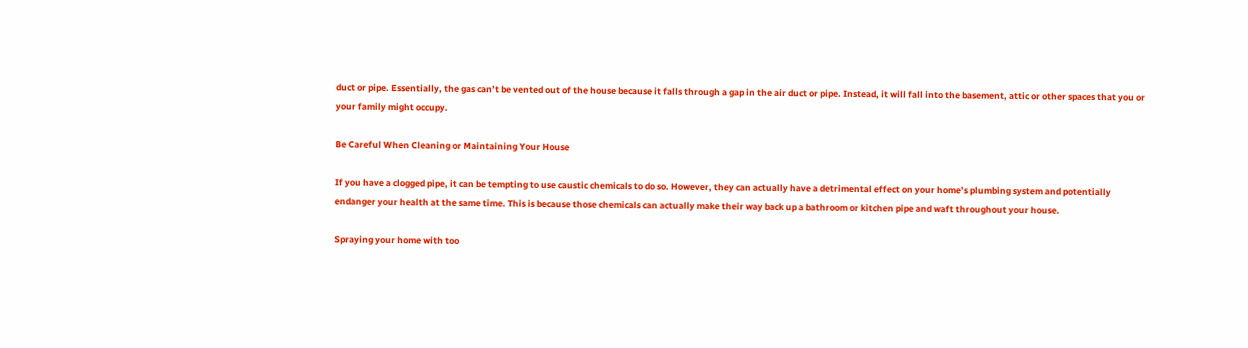duct or pipe. Essentially, the gas can’t be vented out of the house because it falls through a gap in the air duct or pipe. Instead, it will fall into the basement, attic or other spaces that you or your family might occupy.

Be Careful When Cleaning or Maintaining Your House

If you have a clogged pipe, it can be tempting to use caustic chemicals to do so. However, they can actually have a detrimental effect on your home’s plumbing system and potentially endanger your health at the same time. This is because those chemicals can actually make their way back up a bathroom or kitchen pipe and waft throughout your house.

Spraying your home with too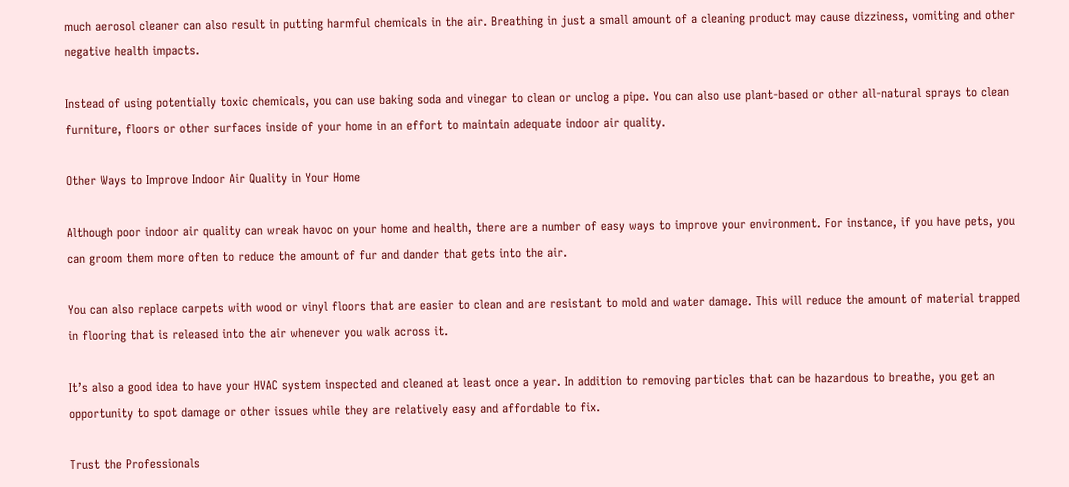much aerosol cleaner can also result in putting harmful chemicals in the air. Breathing in just a small amount of a cleaning product may cause dizziness, vomiting and other negative health impacts.

Instead of using potentially toxic chemicals, you can use baking soda and vinegar to clean or unclog a pipe. You can also use plant-based or other all-natural sprays to clean furniture, floors or other surfaces inside of your home in an effort to maintain adequate indoor air quality.

Other Ways to Improve Indoor Air Quality in Your Home

Although poor indoor air quality can wreak havoc on your home and health, there are a number of easy ways to improve your environment. For instance, if you have pets, you can groom them more often to reduce the amount of fur and dander that gets into the air.

You can also replace carpets with wood or vinyl floors that are easier to clean and are resistant to mold and water damage. This will reduce the amount of material trapped in flooring that is released into the air whenever you walk across it.

It’s also a good idea to have your HVAC system inspected and cleaned at least once a year. In addition to removing particles that can be hazardous to breathe, you get an opportunity to spot damage or other issues while they are relatively easy and affordable to fix.

Trust the Professionals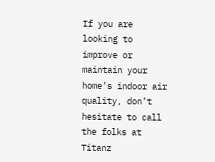If you are looking to improve or maintain your home’s indoor air quality, don’t hesitate to call the folks at Titanz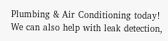Plumbing & Air Conditioning today! We can also help with leak detection,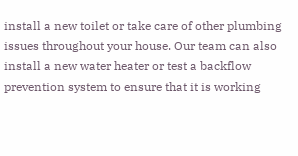install a new toilet or take care of other plumbing issues throughout your house. Our team can also install a new water heater or test a backflow prevention system to ensure that it is working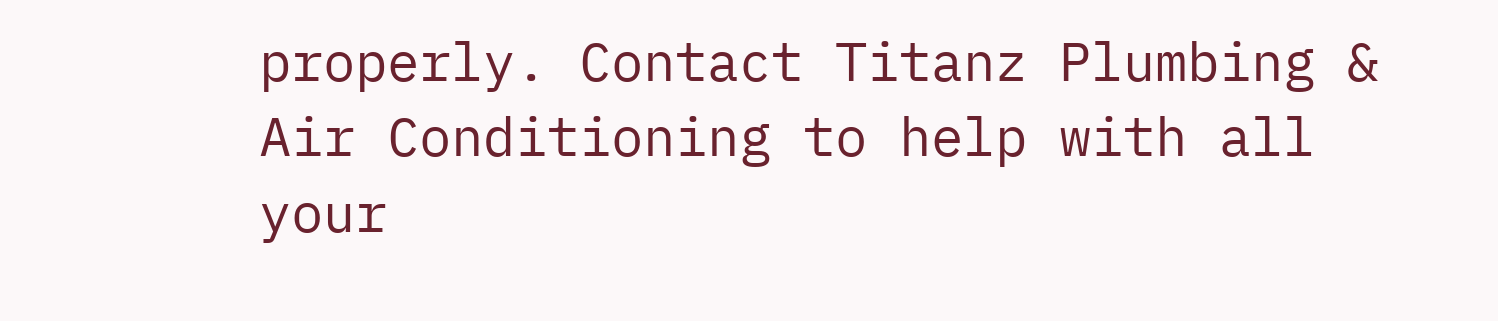properly. Contact Titanz Plumbing & Air Conditioning to help with all your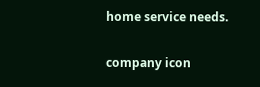home service needs.

company icon